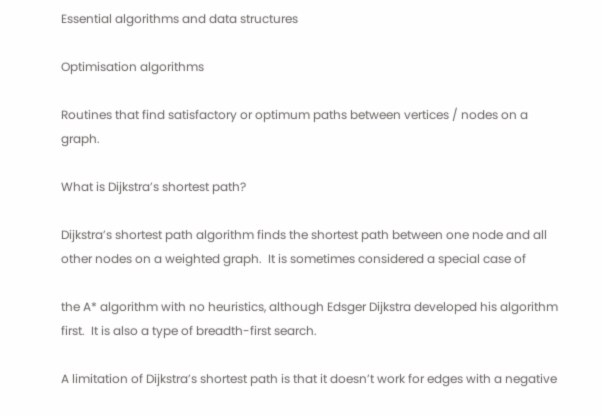Essential algorithms and data structures

Optimisation algorithms

Routines that find satisfactory or optimum paths between vertices / nodes on a graph.

What is Dijkstra’s shortest path?

Dijkstra’s shortest path algorithm finds the shortest path between one node and all other nodes on a weighted graph.  It is sometimes considered a special case of

the A* algorithm with no heuristics, although Edsger Dijkstra developed his algorithm first.  It is also a type of breadth-first search.

A limitation of Dijkstra’s shortest path is that it doesn’t work for edges with a negative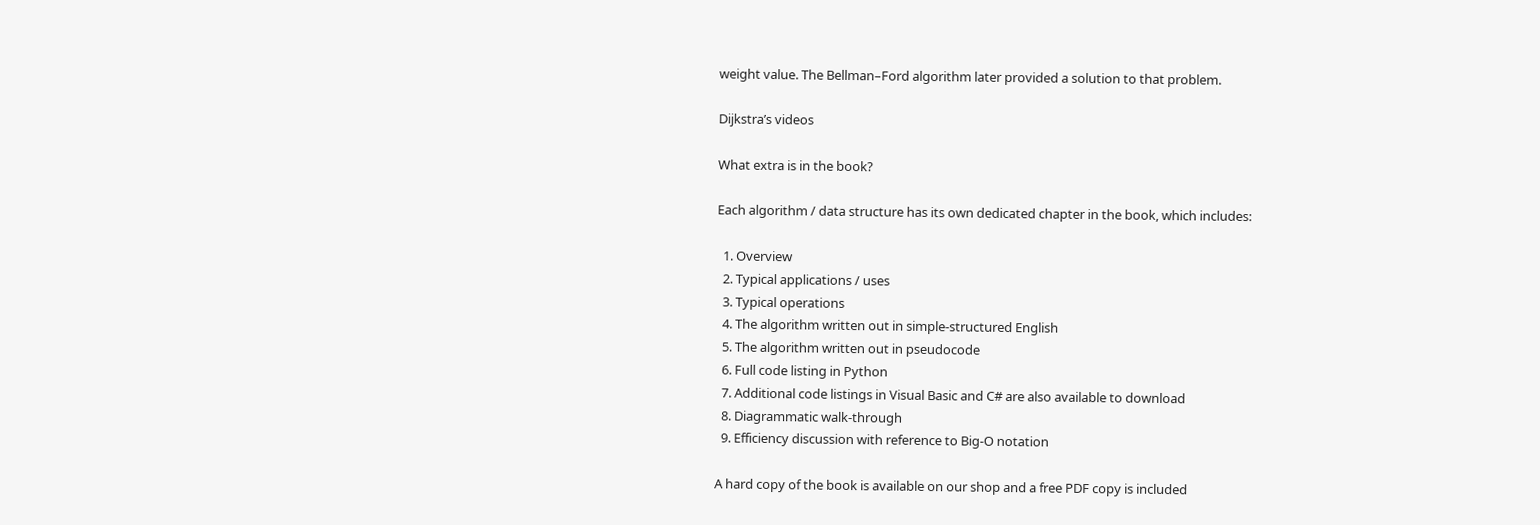weight value. The Bellman–Ford algorithm later provided a solution to that problem.

Dijkstra’s videos

What extra is in the book?

Each algorithm / data structure has its own dedicated chapter in the book, which includes:

  1. Overview
  2. Typical applications / uses
  3. Typical operations
  4. The algorithm written out in simple-structured English
  5. The algorithm written out in pseudocode
  6. Full code listing in Python
  7. Additional code listings in Visual Basic and C# are also available to download
  8. Diagrammatic walk-through
  9. Efficiency discussion with reference to Big-O notation

A hard copy of the book is available on our shop and a free PDF copy is included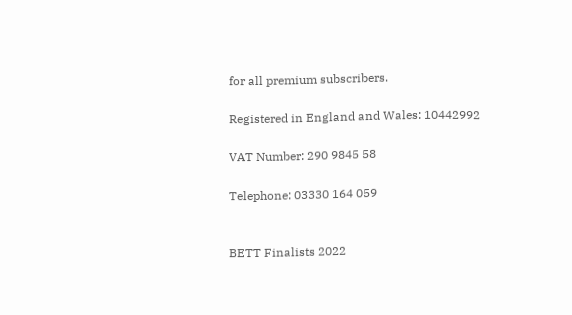for all premium subscribers.

Registered in England and Wales: 10442992

VAT Number: 290 9845 58

Telephone: 03330 164 059


BETT Finalists 2022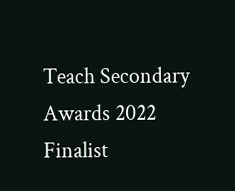Teach Secondary Awards 2022 Finalist